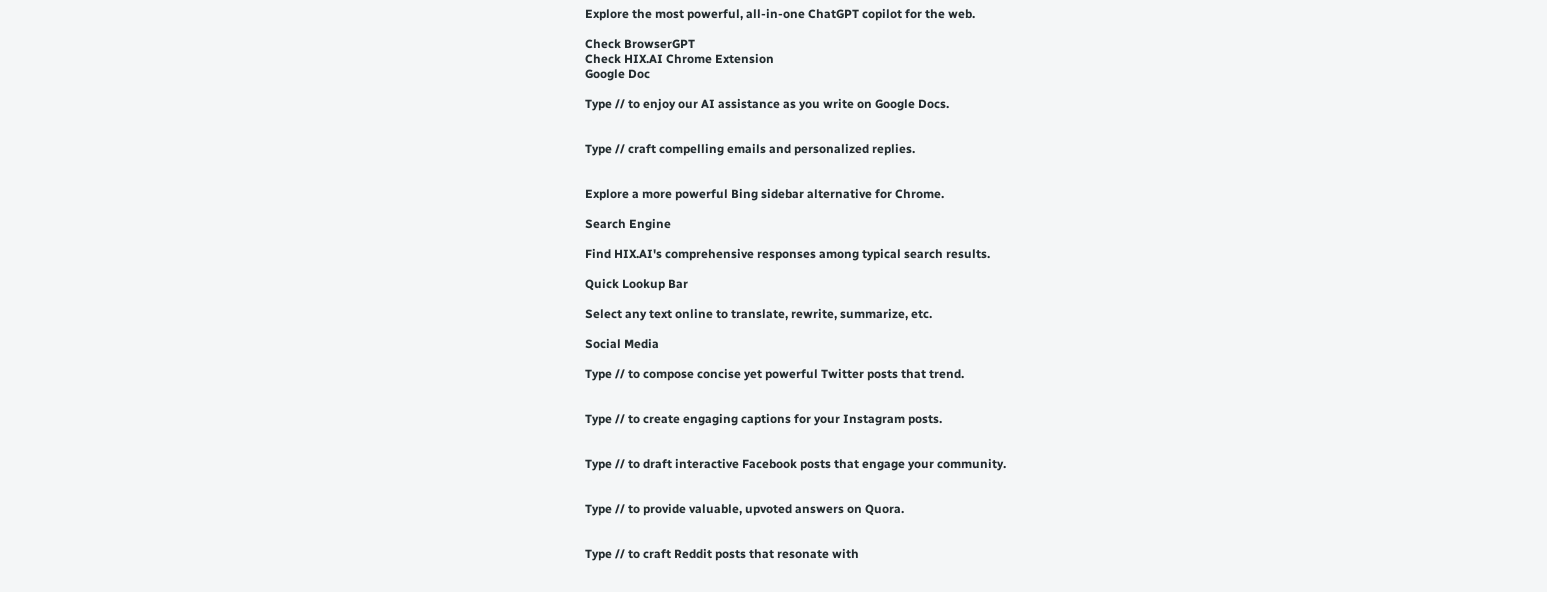Explore the most powerful, all-in-one ChatGPT copilot for the web.

Check BrowserGPT
Check HIX.AI Chrome Extension
Google Doc

Type // to enjoy our AI assistance as you write on Google Docs.


Type // craft compelling emails and personalized replies.


Explore a more powerful Bing sidebar alternative for Chrome.

Search Engine

Find HIX.AI's comprehensive responses among typical search results.

Quick Lookup Bar

Select any text online to translate, rewrite, summarize, etc.

Social Media

Type // to compose concise yet powerful Twitter posts that trend.


Type // to create engaging captions for your Instagram posts.


Type // to draft interactive Facebook posts that engage your community.


Type // to provide valuable, upvoted answers on Quora.


Type // to craft Reddit posts that resonate with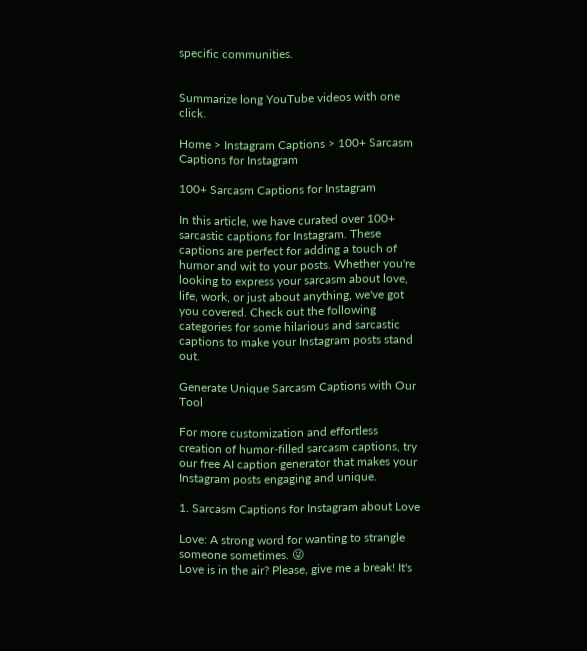specific communities.


Summarize long YouTube videos with one click.

Home > Instagram Captions > 100+ Sarcasm Captions for Instagram

100+ Sarcasm Captions for Instagram

In this article, we have curated over 100+ sarcastic captions for Instagram. These captions are perfect for adding a touch of humor and wit to your posts. Whether you're looking to express your sarcasm about love, life, work, or just about anything, we've got you covered. Check out the following categories for some hilarious and sarcastic captions to make your Instagram posts stand out.

Generate Unique Sarcasm Captions with Our Tool

For more customization and effortless creation of humor-filled sarcasm captions, try our free AI caption generator that makes your Instagram posts engaging and unique.

1. Sarcasm Captions for Instagram about Love

Love: A strong word for wanting to strangle someone sometimes. 😜
Love is in the air? Please, give me a break! It's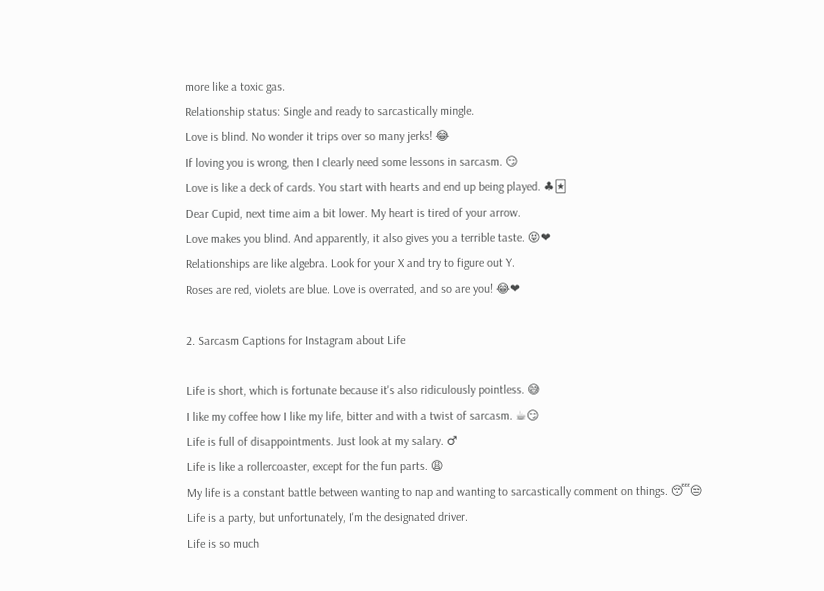more like a toxic gas.
Relationship status: Single and ready to sarcastically mingle.
Love is blind. No wonder it trips over so many jerks! 😂
If loving you is wrong, then I clearly need some lessons in sarcasm. 😏
Love is like a deck of cards. You start with hearts and end up being played. ♣🃏
Dear Cupid, next time aim a bit lower. My heart is tired of your arrow.
Love makes you blind. And apparently, it also gives you a terrible taste. 😝❤
Relationships are like algebra. Look for your X and try to figure out Y.
Roses are red, violets are blue. Love is overrated, and so are you! 😂❤

2. Sarcasm Captions for Instagram about Life

Life is short, which is fortunate because it's also ridiculously pointless. 😅
I like my coffee how I like my life, bitter and with a twist of sarcasm. ☕😏
Life is full of disappointments. Just look at my salary. ♂
Life is like a rollercoaster, except for the fun parts. 😩
My life is a constant battle between wanting to nap and wanting to sarcastically comment on things. 😴😒
Life is a party, but unfortunately, I'm the designated driver.
Life is so much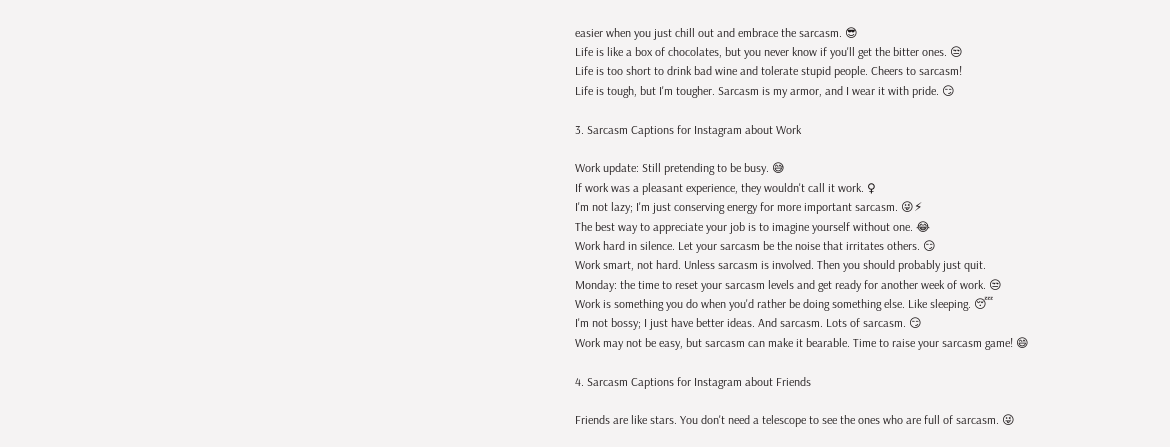easier when you just chill out and embrace the sarcasm. 😎
Life is like a box of chocolates, but you never know if you'll get the bitter ones. 😒
Life is too short to drink bad wine and tolerate stupid people. Cheers to sarcasm!
Life is tough, but I'm tougher. Sarcasm is my armor, and I wear it with pride. 😏

3. Sarcasm Captions for Instagram about Work

Work update: Still pretending to be busy. 😅
If work was a pleasant experience, they wouldn't call it work. ♀
I'm not lazy; I'm just conserving energy for more important sarcasm. 😜⚡
The best way to appreciate your job is to imagine yourself without one. 😂
Work hard in silence. Let your sarcasm be the noise that irritates others. 😏
Work smart, not hard. Unless sarcasm is involved. Then you should probably just quit.
Monday: the time to reset your sarcasm levels and get ready for another week of work. 😒
Work is something you do when you'd rather be doing something else. Like sleeping. 😴
I'm not bossy; I just have better ideas. And sarcasm. Lots of sarcasm. 😏
Work may not be easy, but sarcasm can make it bearable. Time to raise your sarcasm game! 😄

4. Sarcasm Captions for Instagram about Friends

Friends are like stars. You don't need a telescope to see the ones who are full of sarcasm. 😜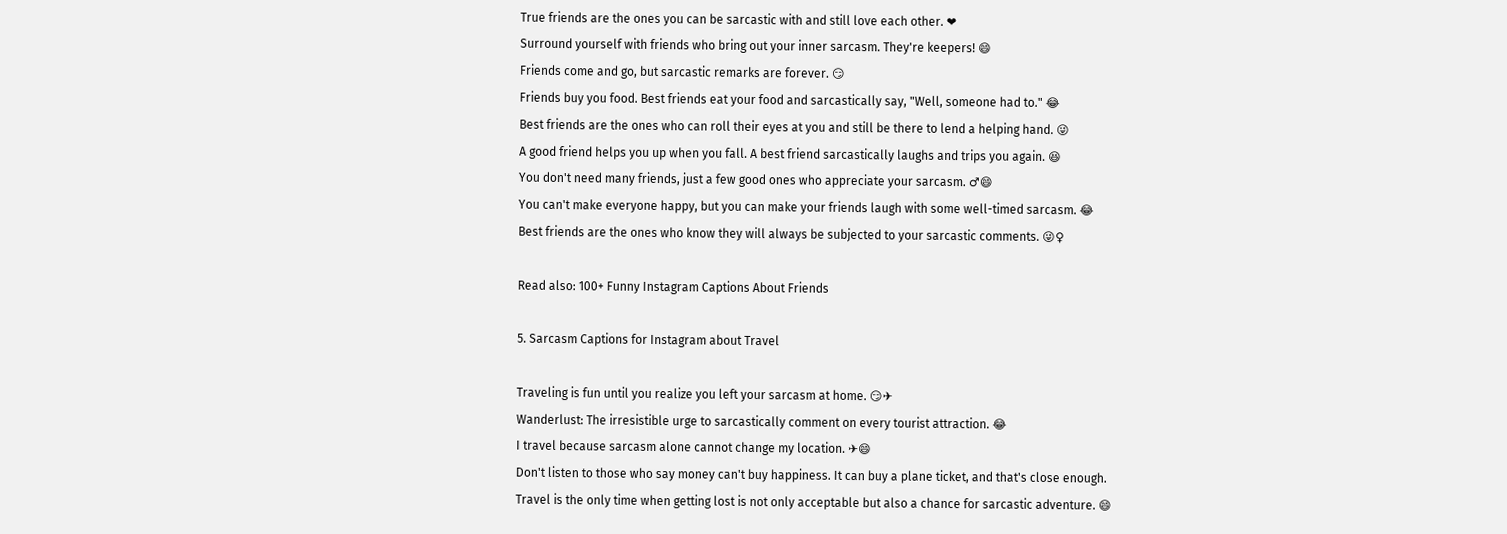True friends are the ones you can be sarcastic with and still love each other. ❤
Surround yourself with friends who bring out your inner sarcasm. They're keepers! 😄
Friends come and go, but sarcastic remarks are forever. 😏
Friends buy you food. Best friends eat your food and sarcastically say, "Well, someone had to." 😂
Best friends are the ones who can roll their eyes at you and still be there to lend a helping hand. 😜
A good friend helps you up when you fall. A best friend sarcastically laughs and trips you again. 😆
You don't need many friends, just a few good ones who appreciate your sarcasm. ♂😄
You can't make everyone happy, but you can make your friends laugh with some well-timed sarcasm. 😂
Best friends are the ones who know they will always be subjected to your sarcastic comments. 😜♀

Read also: 100+ Funny Instagram Captions About Friends

5. Sarcasm Captions for Instagram about Travel

Traveling is fun until you realize you left your sarcasm at home. 😏✈
Wanderlust: The irresistible urge to sarcastically comment on every tourist attraction. 😂
I travel because sarcasm alone cannot change my location. ✈😄
Don't listen to those who say money can't buy happiness. It can buy a plane ticket, and that's close enough.
Travel is the only time when getting lost is not only acceptable but also a chance for sarcastic adventure. 😄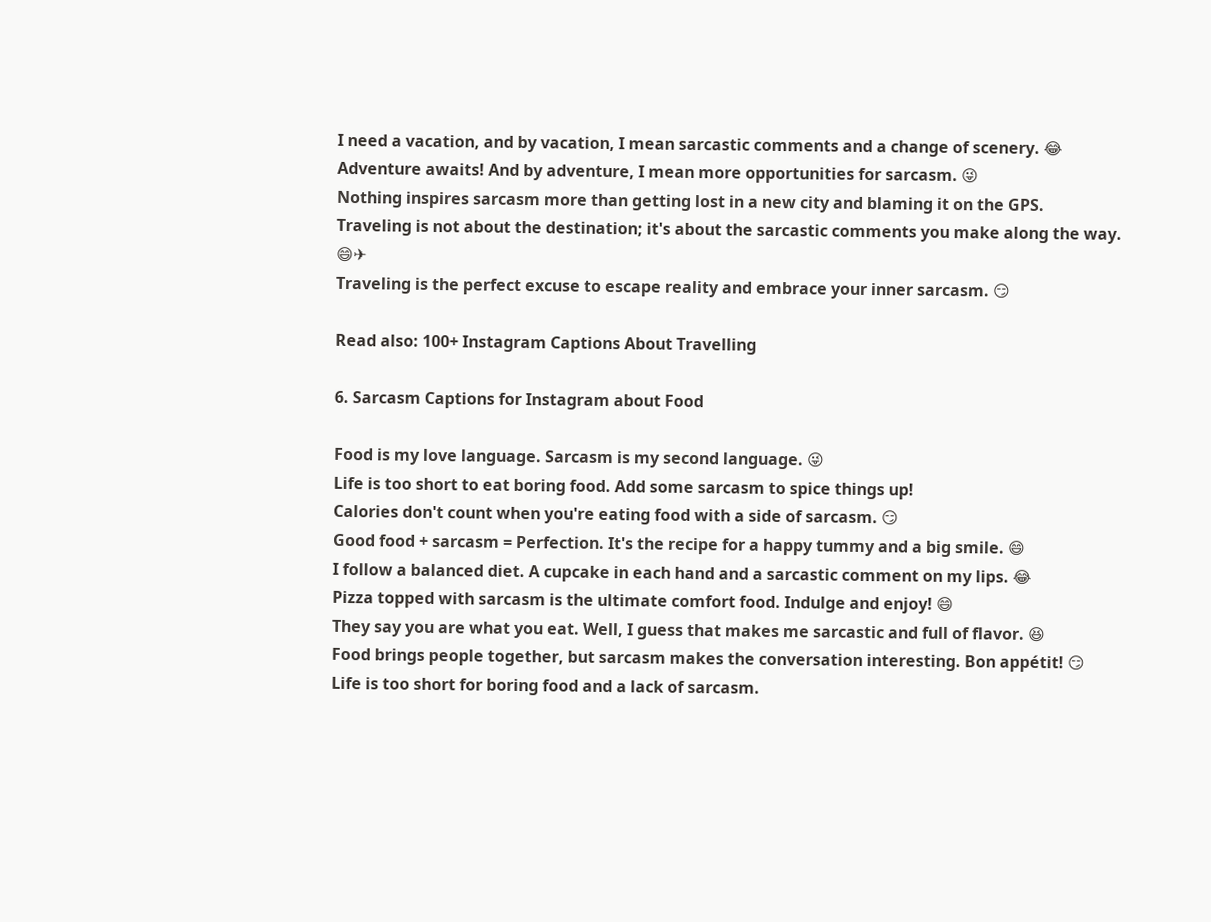I need a vacation, and by vacation, I mean sarcastic comments and a change of scenery. 😂
Adventure awaits! And by adventure, I mean more opportunities for sarcasm. 😜
Nothing inspires sarcasm more than getting lost in a new city and blaming it on the GPS.
Traveling is not about the destination; it's about the sarcastic comments you make along the way. 😄✈
Traveling is the perfect excuse to escape reality and embrace your inner sarcasm. 😏

Read also: 100+ Instagram Captions About Travelling

6. Sarcasm Captions for Instagram about Food

Food is my love language. Sarcasm is my second language. 😜
Life is too short to eat boring food. Add some sarcasm to spice things up!
Calories don't count when you're eating food with a side of sarcasm. 😏
Good food + sarcasm = Perfection. It's the recipe for a happy tummy and a big smile. 😄
I follow a balanced diet. A cupcake in each hand and a sarcastic comment on my lips. 😂
Pizza topped with sarcasm is the ultimate comfort food. Indulge and enjoy! 😄
They say you are what you eat. Well, I guess that makes me sarcastic and full of flavor. 😆
Food brings people together, but sarcasm makes the conversation interesting. Bon appétit! 😏
Life is too short for boring food and a lack of sarcasm.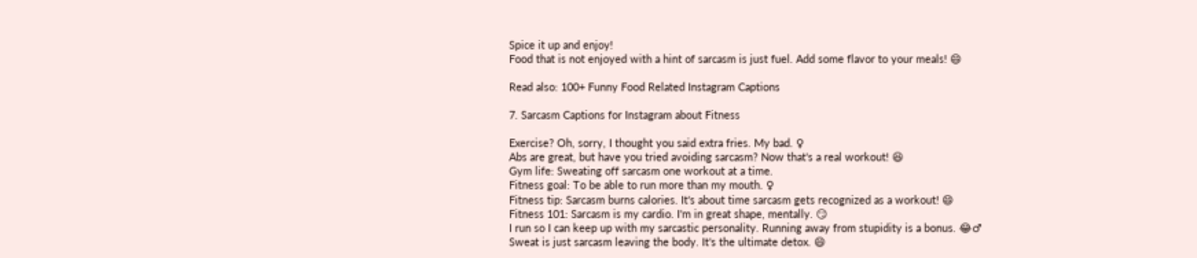Spice it up and enjoy!
Food that is not enjoyed with a hint of sarcasm is just fuel. Add some flavor to your meals! 😄

Read also: 100+ Funny Food Related Instagram Captions

7. Sarcasm Captions for Instagram about Fitness

Exercise? Oh, sorry, I thought you said extra fries. My bad. ♀
Abs are great, but have you tried avoiding sarcasm? Now that's a real workout! 😆
Gym life: Sweating off sarcasm one workout at a time.
Fitness goal: To be able to run more than my mouth. ♀
Fitness tip: Sarcasm burns calories. It's about time sarcasm gets recognized as a workout! 😄
Fitness 101: Sarcasm is my cardio. I'm in great shape, mentally. 😏
I run so I can keep up with my sarcastic personality. Running away from stupidity is a bonus. 😂♂
Sweat is just sarcasm leaving the body. It's the ultimate detox. 😄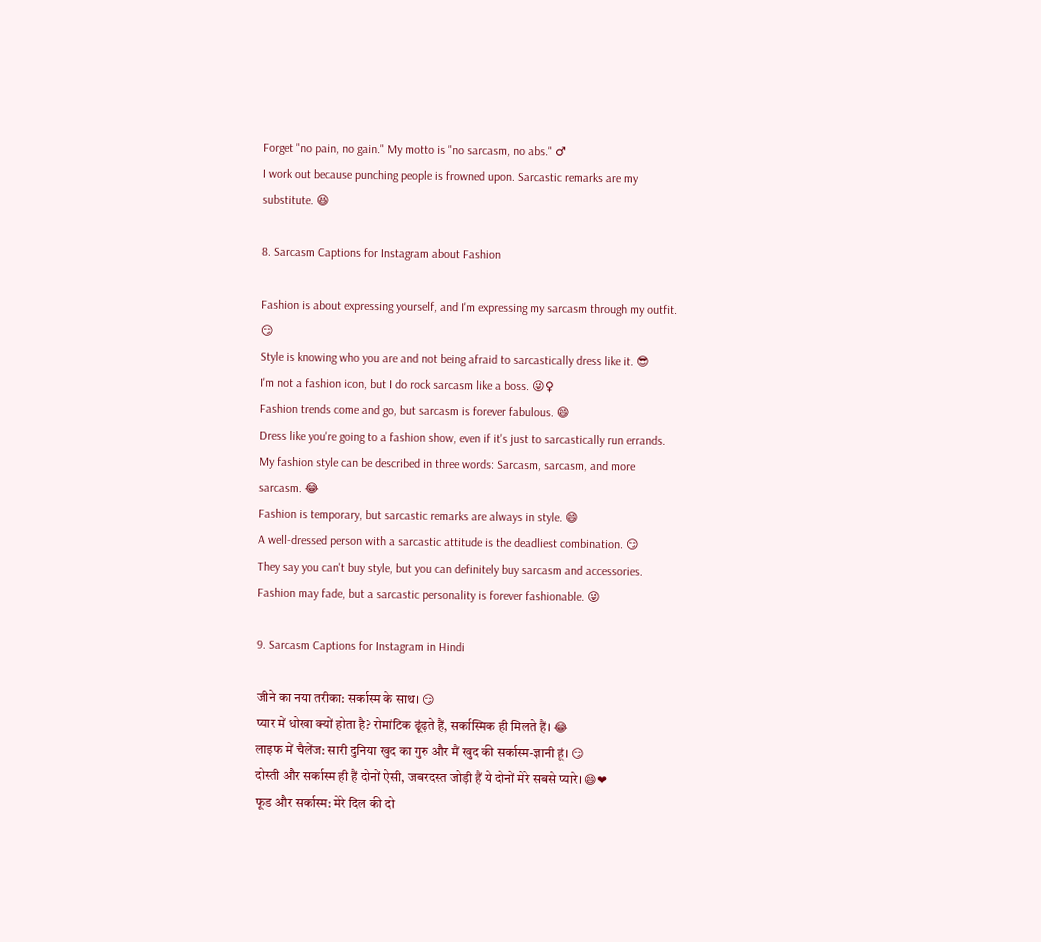Forget "no pain, no gain." My motto is "no sarcasm, no abs." ♂
I work out because punching people is frowned upon. Sarcastic remarks are my substitute. 😆

8. Sarcasm Captions for Instagram about Fashion

Fashion is about expressing yourself, and I'm expressing my sarcasm through my outfit. 😏
Style is knowing who you are and not being afraid to sarcastically dress like it. 😎
I'm not a fashion icon, but I do rock sarcasm like a boss. 😜♀
Fashion trends come and go, but sarcasm is forever fabulous. 😄
Dress like you're going to a fashion show, even if it's just to sarcastically run errands.
My fashion style can be described in three words: Sarcasm, sarcasm, and more sarcasm. 😂
Fashion is temporary, but sarcastic remarks are always in style. 😄
A well-dressed person with a sarcastic attitude is the deadliest combination. 😏
They say you can't buy style, but you can definitely buy sarcasm and accessories.
Fashion may fade, but a sarcastic personality is forever fashionable. 😜

9. Sarcasm Captions for Instagram in Hindi

जीने का नया तरीका: सर्कास्म के साथ। 😏
प्यार में धोखा क्यों होता है? रोमांटिक ढूंढ़ते हैं, सर्कास्मिक ही मिलते हैं। 😂
लाइफ में चैलेंज: सारी दुनिया खुद का गुरु और मैं खुद की सर्कास्म-ज्ञानी हूं। 😏
दोस्ती और सर्कास्म ही हैं दोनों ऐसी, जबरदस्त जोड़ी हैं ये दोनों मेरे सबसे प्यारे। 😄❤
फूड और सर्कास्म: मेरे दिल की दो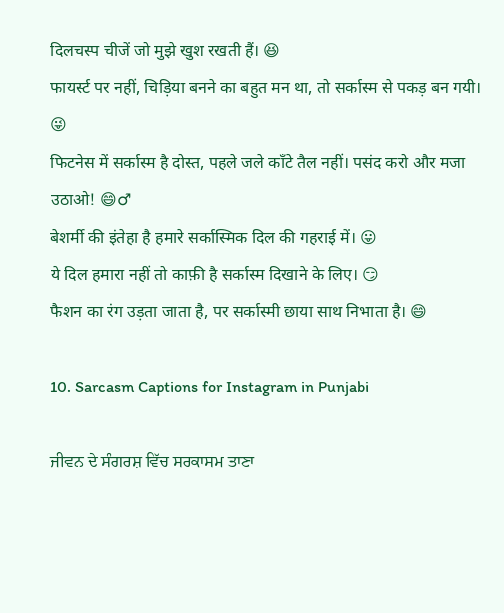दिलचस्प चीजें जो मुझे खुश रखती हैं। 😆
फायर्स्ट पर नहीं, चिड़िया बनने का बहुत मन था, तो सर्कास्म से पकड़ बन गयी। 😜
फिटनेस में सर्कास्म है दोस्त, पहले जले काँटे तैल नहीं। पसंद करो और मजा उठाओ! 😄♂
बेशर्मी की इंतेहा है हमारे सर्कास्मिक दिल की गहराई में। 😛
ये दिल हमारा नहीं तो काफ़ी है सर्कास्म दिखाने के लिए। 😏
फैशन का रंग उड़ता जाता है, पर सर्कास्मी छाया साथ निभाता है। 😄

10. Sarcasm Captions for Instagram in Punjabi

ਜੀਵਨ ਦੇ ਸੰਗਰਸ਼ ਵਿੱਚ ਸਰਕਾਸਮ ਤਾਣਾ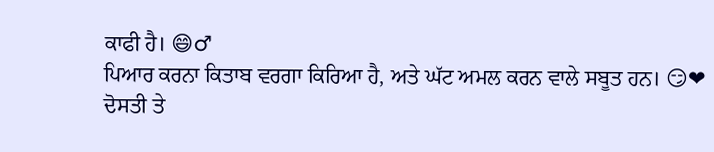ਕਾਫੀ ਹੈ। 😄♂
ਪਿਆਰ ਕਰਨਾ ਕਿਤਾਬ ਵਰਗਾ ਕਿਰਿਆ ਹੈ, ਅਤੇ ਘੱਟ ਅਮਲ ਕਰਨ ਵਾਲੇ ਸਬੂਤ ਹਨ। 😏❤
ਦੋਸਤੀ ਤੇ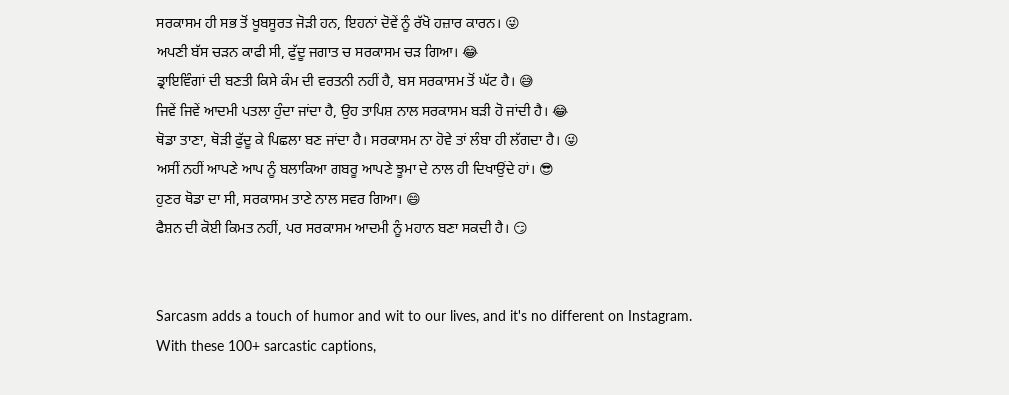ਸਰਕਾਸਮ ਹੀ ਸਭ ਤੋਂ ਖੂਬਸੂਰਤ ਜੋੜੀ ਹਨ, ਇਹਨਾਂ ਦੋਵੇਂ ਨੂੰ ਰੱਖੋ ਹਜ਼ਾਰ ਕਾਰਨ। 😜
ਅਪਣੀ ਬੱਸ ਚੜਨ ਕਾਫੀ ਸੀ, ਫੁੱਦੂ ਜਗਾਤ ਚ ਸਰਕਾਸਮ ਚੜ ਗਿਆ। 😂
ਡ੍ਰਾਇਵਿੰਗਾਂ ਦੀ ਬਣਤੀ ਕਿਸੇ ਕੰਮ ਦੀ ਵਰਤਨੀ ਨਹੀਂ ਹੈ, ਬਸ ਸਰਕਾਸਮ ਤੋਂ ਘੱਟ ਹੈ। 😅
ਜਿਵੇਂ ਜਿਵੇਂ ਆਦਮੀ ਪਤਲਾ ਹੁੰਦਾ ਜਾਂਦਾ ਹੈ, ਉਹ ਤਾਪਿਸ਼ ਨਾਲ ਸਰਕਾਸਮ ਬੜੀ ਹੋ ਜਾਂਦੀ ਹੈ। 😂
ਥੋਡਾ ਤਾਣਾ, ਥੋਡ਼ੀ ਫੁੱਦੂ ਕੇ ਪਿਛਲਾ ਬਣ ਜਾਂਦਾ ਹੈ। ਸਰਕਾਸਮ ਨਾ ਹੋਵੇ ਤਾਂ ਲੰਬਾ ਹੀ ਲੱਗਦਾ ਹੈ। 😜
ਅਸੀਂ ਨਹੀਂ ਆਪਣੇ ਆਪ ਨੂੰ ਬਲਾਕਿਆ ਗਬਰੂ ਆਪਣੇ ਝੂਮਾ ਦੇ ਨਾਲ ਹੀ ਦਿਖਾਉਂਦੇ ਹਾਂ। 😎
ਹੁਣਰ ਥੋਡਾ ਦਾ ਸੀ, ਸਰਕਾਸਮ ਤਾਣੇ ਨਾਲ ਸਵਰ ਗਿਆ। 😄
ਫੈਸ਼ਨ ਦੀ ਕੋਈ ਕਿਮਤ ਨਹੀਂ, ਪਰ ਸਰਕਾਸਮ ਆਦਮੀ ਨੂੰ ਮਹਾਨ ਬਣਾ ਸਕਦੀ ਹੈ। 😏


Sarcasm adds a touch of humor and wit to our lives, and it's no different on Instagram. With these 100+ sarcastic captions,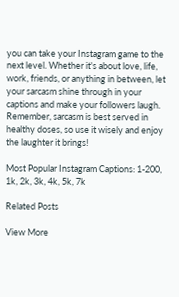you can take your Instagram game to the next level. Whether it's about love, life, work, friends, or anything in between, let your sarcasm shine through in your captions and make your followers laugh. Remember, sarcasm is best served in healthy doses, so use it wisely and enjoy the laughter it brings!

Most Popular Instagram Captions: 1-200, 1k, 2k, 3k, 4k, 5k, 7k

Related Posts

View More